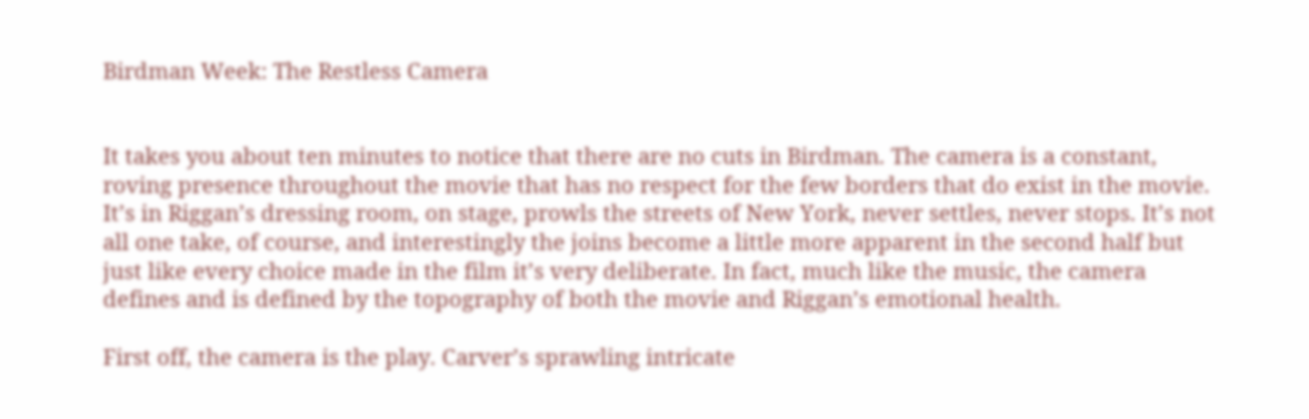Birdman Week: The Restless Camera


It takes you about ten minutes to notice that there are no cuts in Birdman. The camera is a constant, roving presence throughout the movie that has no respect for the few borders that do exist in the movie. It’s in Riggan’s dressing room, on stage, prowls the streets of New York, never settles, never stops. It’s not all one take, of course, and interestingly the joins become a little more apparent in the second half but just like every choice made in the film it’s very deliberate. In fact, much like the music, the camera defines and is defined by the topography of both the movie and Riggan’s emotional health.

First off, the camera is the play. Carver’s sprawling intricate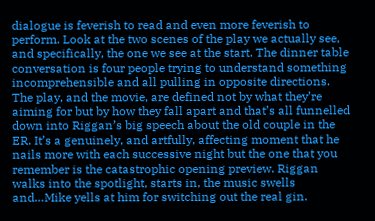dialogue is feverish to read and even more feverish to perform. Look at the two scenes of the play we actually see, and specifically, the one we see at the start. The dinner table conversation is four people trying to understand something incomprehensible and all pulling in opposite directions. The play, and the movie, are defined not by what they’re aiming for but by how they fall apart and that’s all funnelled down into Riggan’s big speech about the old couple in the ER. It’s a genuinely, and artfully, affecting moment that he nails more with each successive night but the one that you remember is the catastrophic opening preview. Riggan walks into the spotlight, starts in, the music swells and…Mike yells at him for switching out the real gin.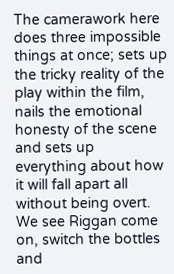The camerawork here does three impossible things at once; sets up the tricky reality of the play within the film, nails the emotional honesty of the scene and sets up everything about how it will fall apart all without being overt. We see Riggan come on, switch the bottles and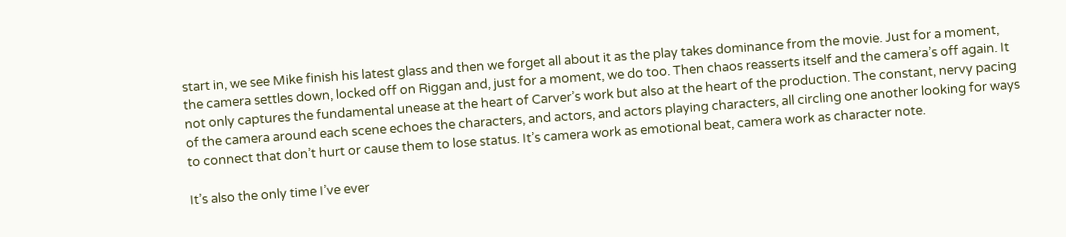start in, we see Mike finish his latest glass and then we forget all about it as the play takes dominance from the movie. Just for a moment, the camera settles down, locked off on Riggan and, just for a moment, we do too. Then chaos reasserts itself and the camera’s off again. It not only captures the fundamental unease at the heart of Carver’s work but also at the heart of the production. The constant, nervy pacing of the camera around each scene echoes the characters, and actors, and actors playing characters, all circling one another looking for ways to connect that don’t hurt or cause them to lose status. It’s camera work as emotional beat, camera work as character note.

It’s also the only time I’ve ever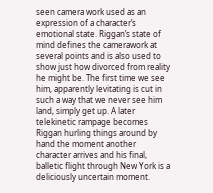seen camera work used as an expression of a character’s emotional state. Riggan’s state of mind defines the camerawork at several points and is also used to show just how divorced from reality he might be. The first time we see him, apparently levitating is cut in such a way that we never see him land, simply get up. A later telekinetic rampage becomes Riggan hurling things around by hand the moment another character arrives and his final, balletic flight through New York is a deliciously uncertain moment.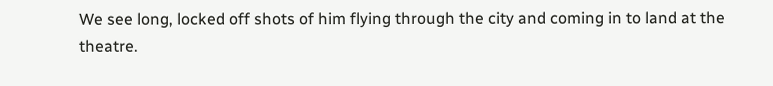We see long, locked off shots of him flying through the city and coming in to land at the theatre.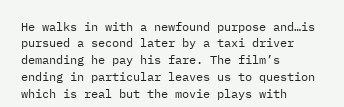He walks in with a newfound purpose and…is pursued a second later by a taxi driver demanding he pay his fare. The film’s ending in particular leaves us to question which is real but the movie plays with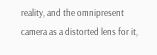reality, and the omnipresent camera as a distorted lens for it,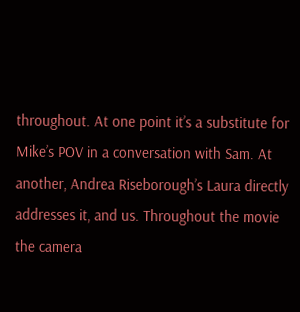throughout. At one point it’s a substitute for Mike’s POV in a conversation with Sam. At another, Andrea Riseborough’s Laura directly addresses it, and us. Throughout the movie the camera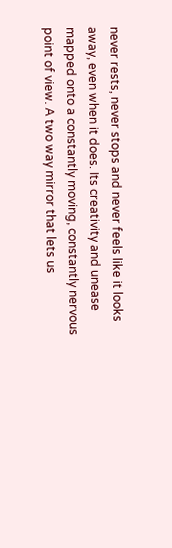never rests, never stops and never feels like it looks away, even when it does. Its creativity and unease mapped onto a constantly moving, constantly nervous point of view. A two way mirror that lets us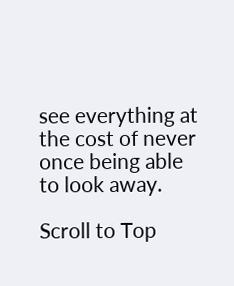see everything at the cost of never once being able to look away.

Scroll to Top